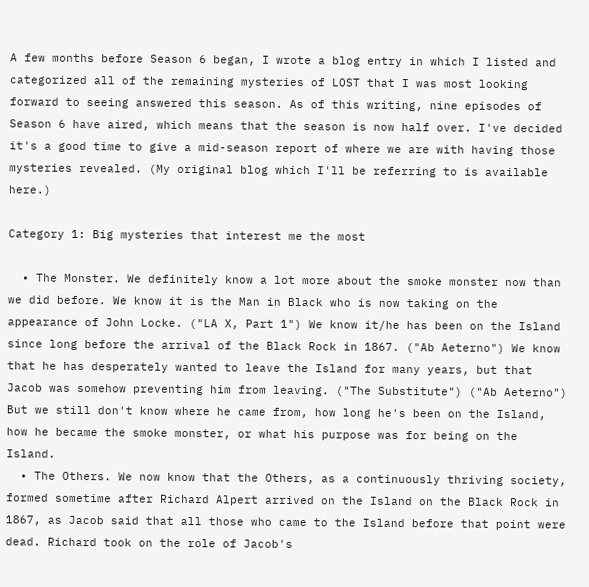A few months before Season 6 began, I wrote a blog entry in which I listed and categorized all of the remaining mysteries of LOST that I was most looking forward to seeing answered this season. As of this writing, nine episodes of Season 6 have aired, which means that the season is now half over. I've decided it's a good time to give a mid-season report of where we are with having those mysteries revealed. (My original blog which I'll be referring to is available here.)

Category 1: Big mysteries that interest me the most

  • The Monster. We definitely know a lot more about the smoke monster now than we did before. We know it is the Man in Black who is now taking on the appearance of John Locke. ("LA X, Part 1") We know it/he has been on the Island since long before the arrival of the Black Rock in 1867. ("Ab Aeterno") We know that he has desperately wanted to leave the Island for many years, but that Jacob was somehow preventing him from leaving. ("The Substitute") ("Ab Aeterno") But we still don't know where he came from, how long he's been on the Island, how he became the smoke monster, or what his purpose was for being on the Island.
  • The Others. We now know that the Others, as a continuously thriving society, formed sometime after Richard Alpert arrived on the Island on the Black Rock in 1867, as Jacob said that all those who came to the Island before that point were dead. Richard took on the role of Jacob's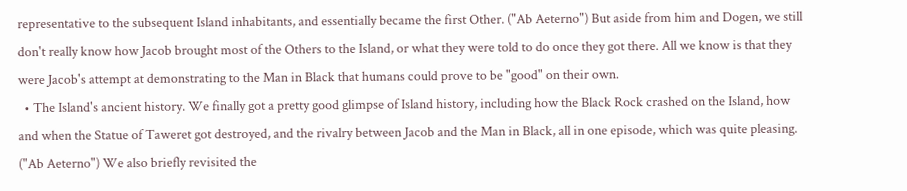representative to the subsequent Island inhabitants, and essentially became the first Other. ("Ab Aeterno") But aside from him and Dogen, we still don't really know how Jacob brought most of the Others to the Island, or what they were told to do once they got there. All we know is that they were Jacob's attempt at demonstrating to the Man in Black that humans could prove to be "good" on their own.
  • The Island's ancient history. We finally got a pretty good glimpse of Island history, including how the Black Rock crashed on the Island, how and when the Statue of Taweret got destroyed, and the rivalry between Jacob and the Man in Black, all in one episode, which was quite pleasing. ("Ab Aeterno") We also briefly revisited the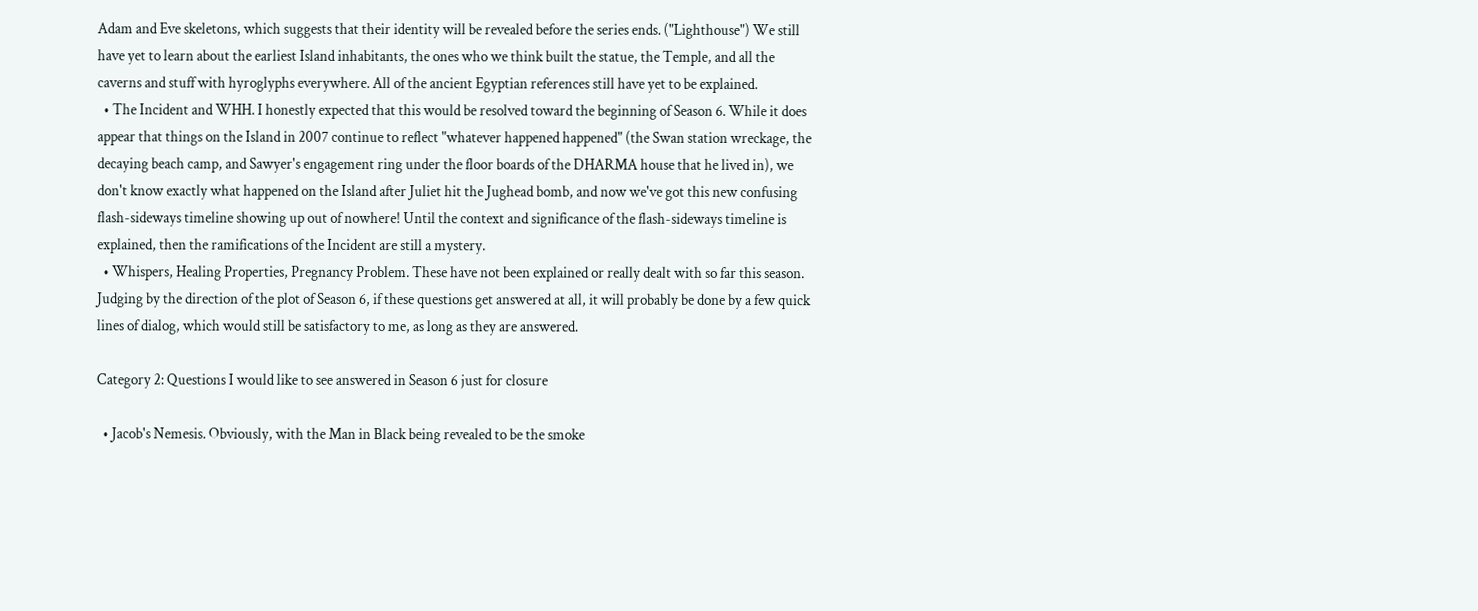Adam and Eve skeletons, which suggests that their identity will be revealed before the series ends. ("Lighthouse") We still have yet to learn about the earliest Island inhabitants, the ones who we think built the statue, the Temple, and all the caverns and stuff with hyroglyphs everywhere. All of the ancient Egyptian references still have yet to be explained.
  • The Incident and WHH. I honestly expected that this would be resolved toward the beginning of Season 6. While it does appear that things on the Island in 2007 continue to reflect "whatever happened happened" (the Swan station wreckage, the decaying beach camp, and Sawyer's engagement ring under the floor boards of the DHARMA house that he lived in), we don't know exactly what happened on the Island after Juliet hit the Jughead bomb, and now we've got this new confusing flash-sideways timeline showing up out of nowhere! Until the context and significance of the flash-sideways timeline is explained, then the ramifications of the Incident are still a mystery.
  • Whispers, Healing Properties, Pregnancy Problem. These have not been explained or really dealt with so far this season. Judging by the direction of the plot of Season 6, if these questions get answered at all, it will probably be done by a few quick lines of dialog, which would still be satisfactory to me, as long as they are answered.

Category 2: Questions I would like to see answered in Season 6 just for closure

  • Jacob's Nemesis. Obviously, with the Man in Black being revealed to be the smoke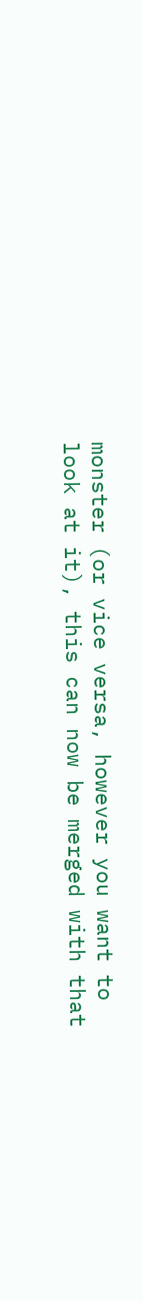monster (or vice versa, however you want to look at it), this can now be merged with that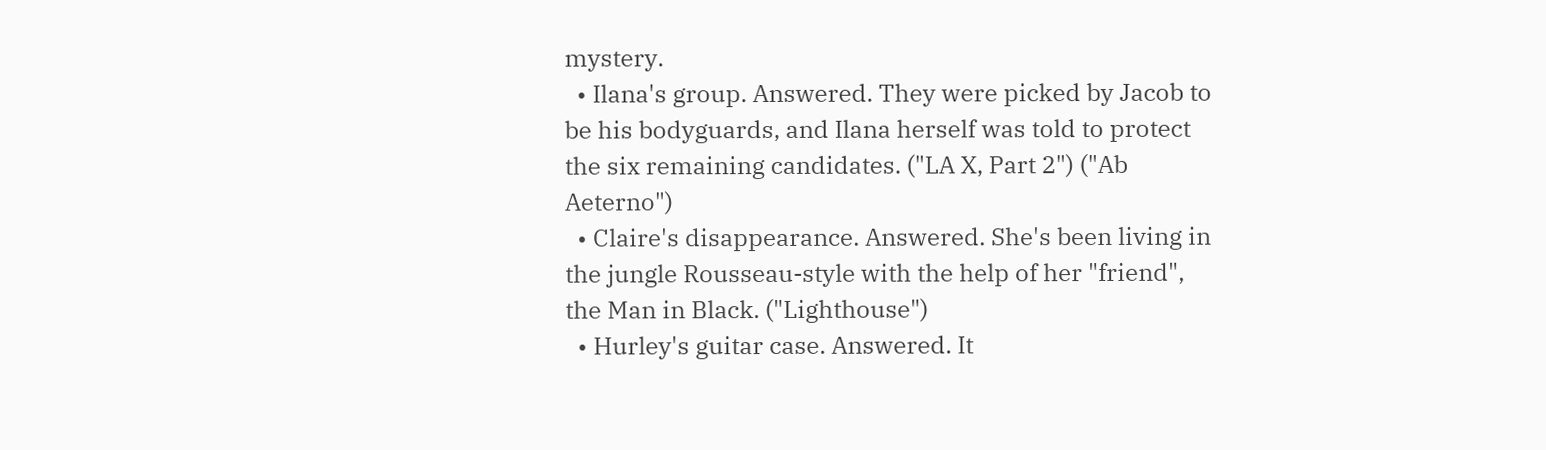mystery.
  • Ilana's group. Answered. They were picked by Jacob to be his bodyguards, and Ilana herself was told to protect the six remaining candidates. ("LA X, Part 2") ("Ab Aeterno")
  • Claire's disappearance. Answered. She's been living in the jungle Rousseau-style with the help of her "friend", the Man in Black. ("Lighthouse")
  • Hurley's guitar case. Answered. It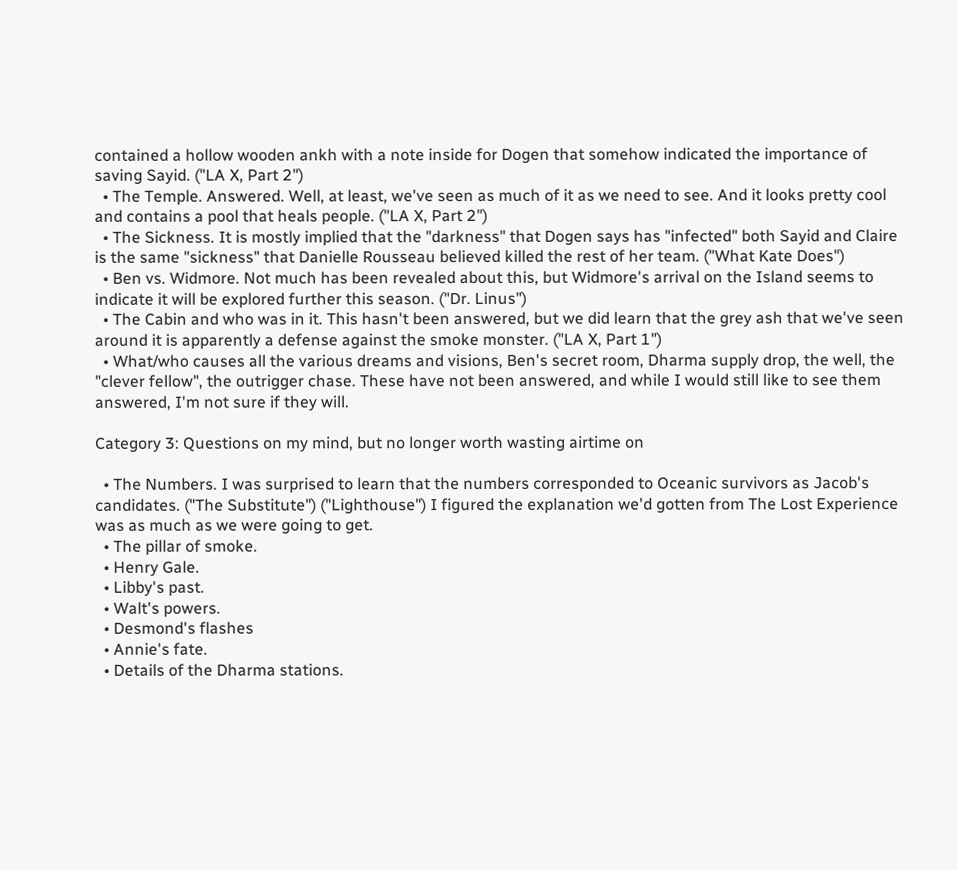contained a hollow wooden ankh with a note inside for Dogen that somehow indicated the importance of saving Sayid. ("LA X, Part 2")
  • The Temple. Answered. Well, at least, we've seen as much of it as we need to see. And it looks pretty cool and contains a pool that heals people. ("LA X, Part 2")
  • The Sickness. It is mostly implied that the "darkness" that Dogen says has "infected" both Sayid and Claire is the same "sickness" that Danielle Rousseau believed killed the rest of her team. ("What Kate Does")
  • Ben vs. Widmore. Not much has been revealed about this, but Widmore's arrival on the Island seems to indicate it will be explored further this season. ("Dr. Linus")
  • The Cabin and who was in it. This hasn't been answered, but we did learn that the grey ash that we've seen around it is apparently a defense against the smoke monster. ("LA X, Part 1")
  • What/who causes all the various dreams and visions, Ben's secret room, Dharma supply drop, the well, the "clever fellow", the outrigger chase. These have not been answered, and while I would still like to see them answered, I'm not sure if they will.

Category 3: Questions on my mind, but no longer worth wasting airtime on

  • The Numbers. I was surprised to learn that the numbers corresponded to Oceanic survivors as Jacob's candidates. ("The Substitute") ("Lighthouse") I figured the explanation we'd gotten from The Lost Experience was as much as we were going to get.
  • The pillar of smoke.
  • Henry Gale.
  • Libby's past.
  • Walt's powers.
  • Desmond's flashes
  • Annie's fate.
  • Details of the Dharma stations.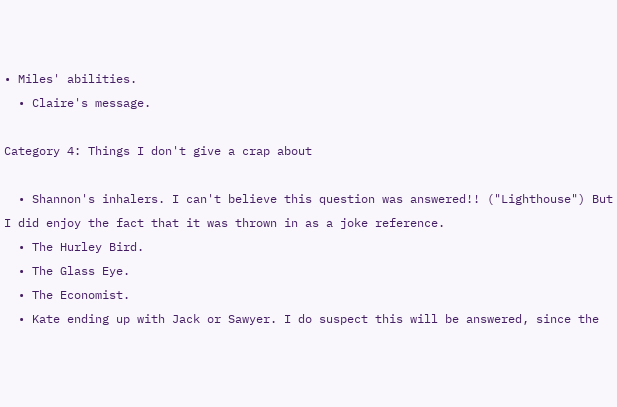• Miles' abilities.
  • Claire's message.

Category 4: Things I don't give a crap about

  • Shannon's inhalers. I can't believe this question was answered!! ("Lighthouse") But I did enjoy the fact that it was thrown in as a joke reference.
  • The Hurley Bird.
  • The Glass Eye.
  • The Economist.
  • Kate ending up with Jack or Sawyer. I do suspect this will be answered, since the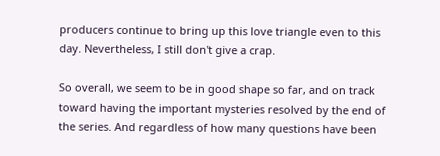producers continue to bring up this love triangle even to this day. Nevertheless, I still don't give a crap.

So overall, we seem to be in good shape so far, and on track toward having the important mysteries resolved by the end of the series. And regardless of how many questions have been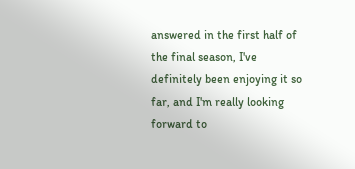answered in the first half of the final season, I've definitely been enjoying it so far, and I'm really looking forward to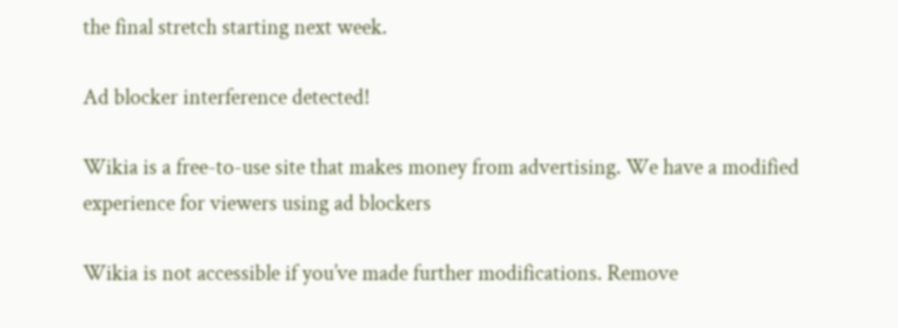the final stretch starting next week.

Ad blocker interference detected!

Wikia is a free-to-use site that makes money from advertising. We have a modified experience for viewers using ad blockers

Wikia is not accessible if you’ve made further modifications. Remove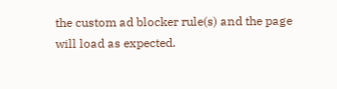the custom ad blocker rule(s) and the page will load as expected.